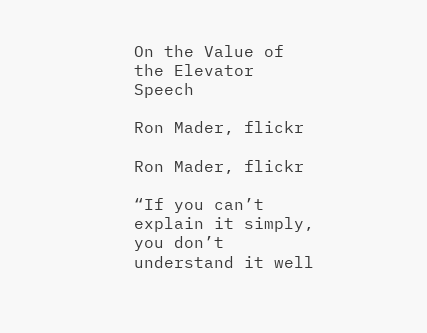On the Value of the Elevator Speech

Ron Mader, flickr

Ron Mader, flickr

“If you can’t explain it simply, you don’t understand it well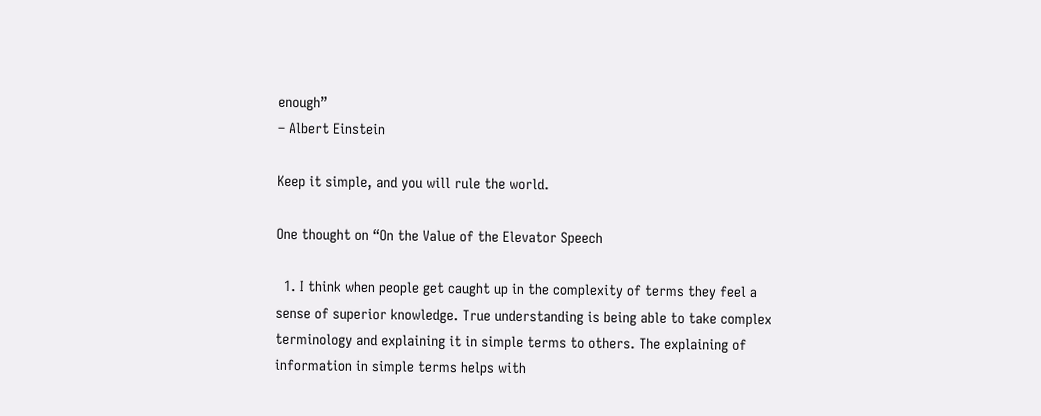enough”
– Albert Einstein

Keep it simple, and you will rule the world.

One thought on “On the Value of the Elevator Speech

  1. I think when people get caught up in the complexity of terms they feel a sense of superior knowledge. True understanding is being able to take complex terminology and explaining it in simple terms to others. The explaining of information in simple terms helps with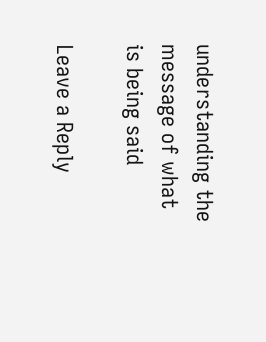understanding the message of what is being said

Leave a Reply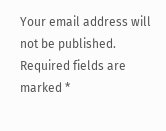Your email address will not be published. Required fields are marked *